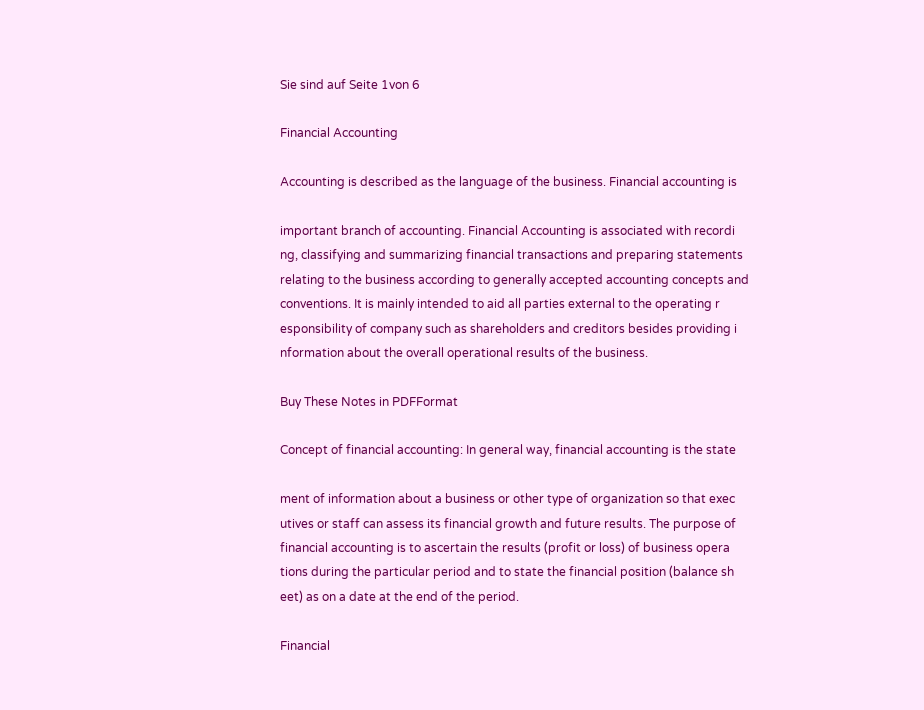Sie sind auf Seite 1von 6

Financial Accounting

Accounting is described as the language of the business. Financial accounting is

important branch of accounting. Financial Accounting is associated with recordi
ng, classifying and summarizing financial transactions and preparing statements
relating to the business according to generally accepted accounting concepts and
conventions. It is mainly intended to aid all parties external to the operating r
esponsibility of company such as shareholders and creditors besides providing i
nformation about the overall operational results of the business.

Buy These Notes in PDFFormat

Concept of financial accounting: In general way, financial accounting is the state

ment of information about a business or other type of organization so that exec
utives or staff can assess its financial growth and future results. The purpose of
financial accounting is to ascertain the results (profit or loss) of business opera
tions during the particular period and to state the financial position (balance sh
eet) as on a date at the end of the period.

Financial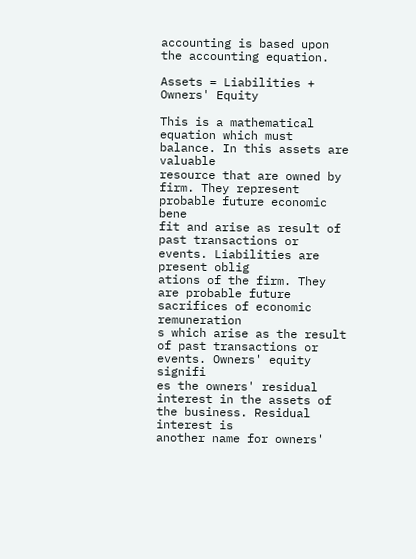accounting is based upon the accounting equation.

Assets = Liabilities + Owners' Equity

This is a mathematical equation which must balance. In this assets are valuable
resource that are owned by firm. They represent probable future economic bene
fit and arise as result of past transactions or events. Liabilities are present oblig
ations of the firm. They are probable future sacrifices of economic remuneration
s which arise as the result of past transactions or events. Owners' equity signifi
es the owners' residual interest in the assets of the business. Residual interest is
another name for owners'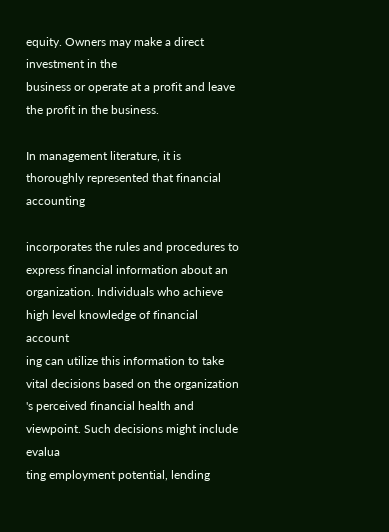equity. Owners may make a direct investment in the
business or operate at a profit and leave the profit in the business.

In management literature, it is thoroughly represented that financial accounting

incorporates the rules and procedures to express financial information about an
organization. Individuals who achieve high level knowledge of financial account
ing can utilize this information to take vital decisions based on the organization
's perceived financial health and viewpoint. Such decisions might include evalua
ting employment potential, lending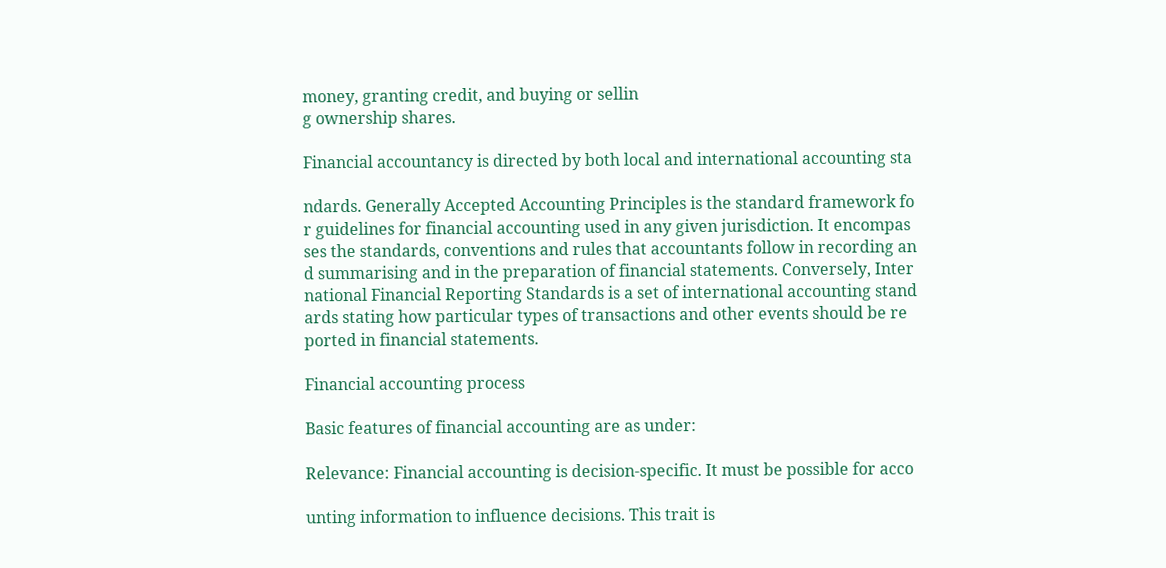money, granting credit, and buying or sellin
g ownership shares.

Financial accountancy is directed by both local and international accounting sta

ndards. Generally Accepted Accounting Principles is the standard framework fo
r guidelines for financial accounting used in any given jurisdiction. It encompas
ses the standards, conventions and rules that accountants follow in recording an
d summarising and in the preparation of financial statements. Conversely, Inter
national Financial Reporting Standards is a set of international accounting stand
ards stating how particular types of transactions and other events should be re
ported in financial statements.

Financial accounting process

Basic features of financial accounting are as under:

Relevance: Financial accounting is decision-specific. It must be possible for acco

unting information to influence decisions. This trait is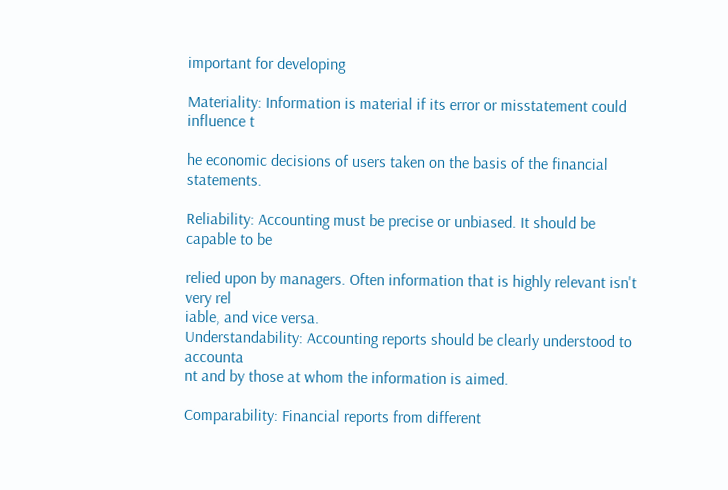important for developing

Materiality: Information is material if its error or misstatement could influence t

he economic decisions of users taken on the basis of the financial statements.

Reliability: Accounting must be precise or unbiased. It should be capable to be

relied upon by managers. Often information that is highly relevant isn't very rel
iable, and vice versa.
Understandability: Accounting reports should be clearly understood to accounta
nt and by those at whom the information is aimed.

Comparability: Financial reports from different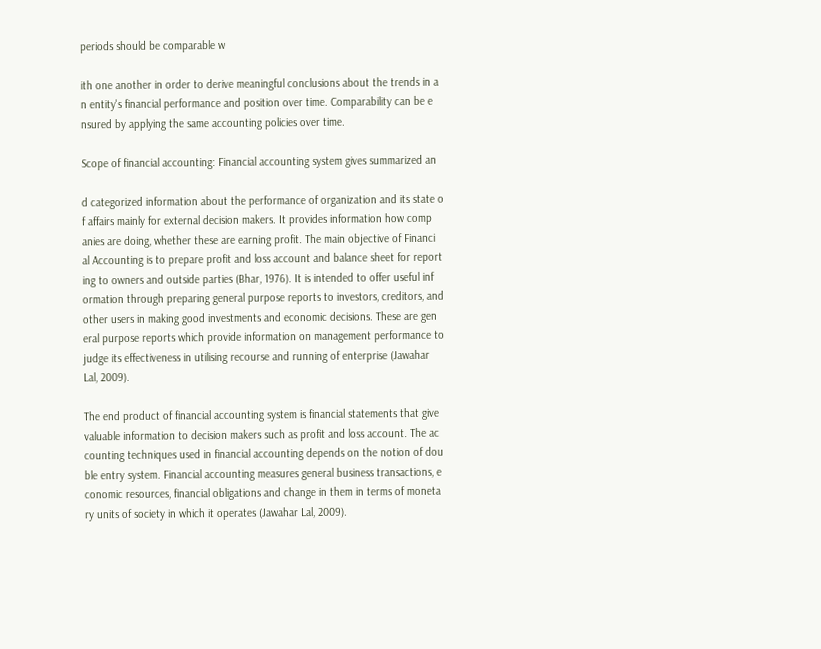periods should be comparable w

ith one another in order to derive meaningful conclusions about the trends in a
n entity's financial performance and position over time. Comparability can be e
nsured by applying the same accounting policies over time.

Scope of financial accounting: Financial accounting system gives summarized an

d categorized information about the performance of organization and its state o
f affairs mainly for external decision makers. It provides information how comp
anies are doing, whether these are earning profit. The main objective of Financi
al Accounting is to prepare profit and loss account and balance sheet for report
ing to owners and outside parties (Bhar, 1976). It is intended to offer useful inf
ormation through preparing general purpose reports to investors, creditors, and
other users in making good investments and economic decisions. These are gen
eral purpose reports which provide information on management performance to
judge its effectiveness in utilising recourse and running of enterprise (Jawahar
Lal, 2009).

The end product of financial accounting system is financial statements that give
valuable information to decision makers such as profit and loss account. The ac
counting techniques used in financial accounting depends on the notion of dou
ble entry system. Financial accounting measures general business transactions, e
conomic resources, financial obligations and change in them in terms of moneta
ry units of society in which it operates (Jawahar Lal, 2009).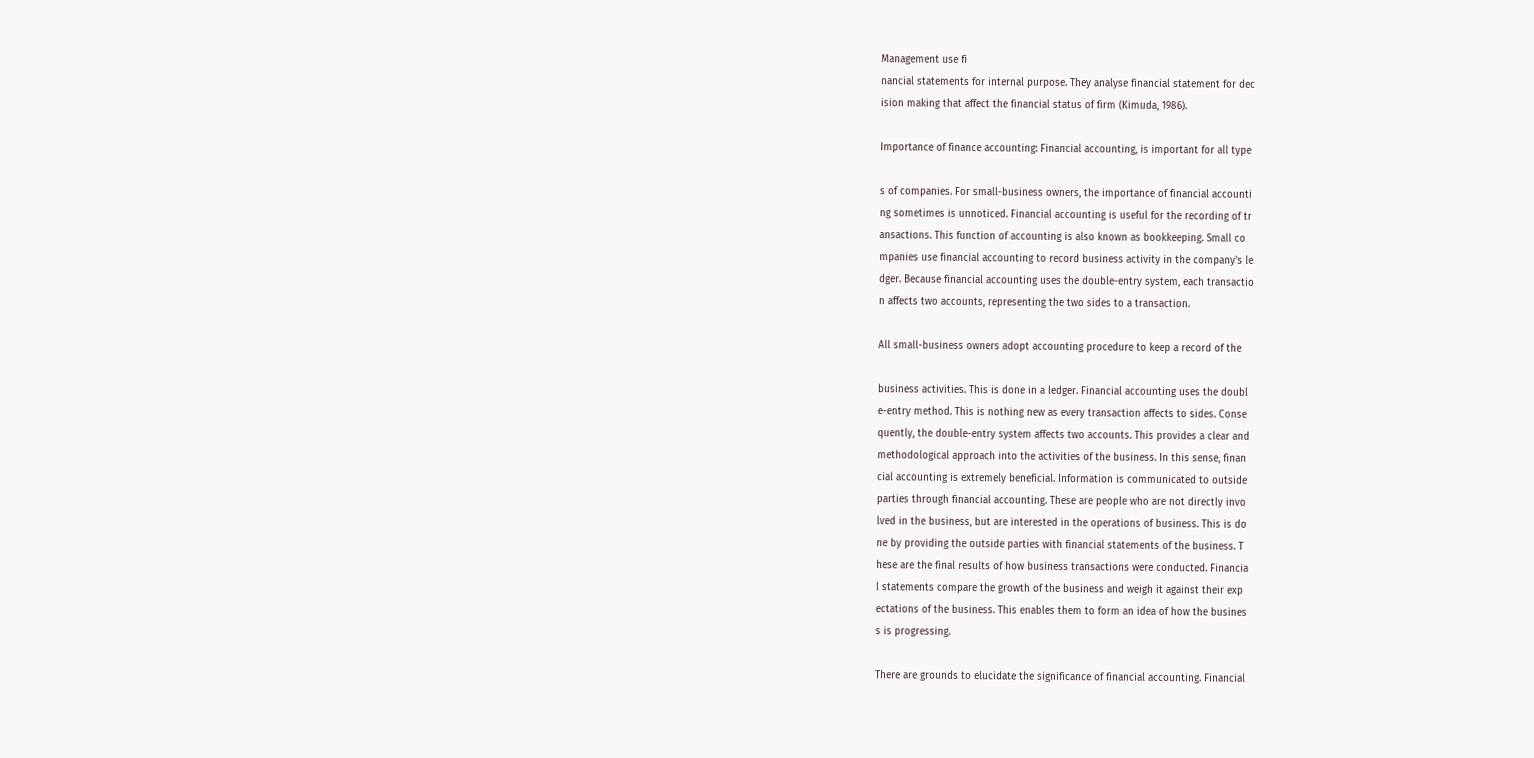Management use fi
nancial statements for internal purpose. They analyse financial statement for dec
ision making that affect the financial status of firm (Kimuda, 1986).

Importance of finance accounting: Financial accounting, is important for all type

s of companies. For small-business owners, the importance of financial accounti
ng sometimes is unnoticed. Financial accounting is useful for the recording of tr
ansactions. This function of accounting is also known as bookkeeping. Small co
mpanies use financial accounting to record business activity in the company's le
dger. Because financial accounting uses the double-entry system, each transactio
n affects two accounts, representing the two sides to a transaction.

All small-business owners adopt accounting procedure to keep a record of the

business activities. This is done in a ledger. Financial accounting uses the doubl
e-entry method. This is nothing new as every transaction affects to sides. Conse
quently, the double-entry system affects two accounts. This provides a clear and
methodological approach into the activities of the business. In this sense, finan
cial accounting is extremely beneficial. Information is communicated to outside
parties through financial accounting. These are people who are not directly invo
lved in the business, but are interested in the operations of business. This is do
ne by providing the outside parties with financial statements of the business. T
hese are the final results of how business transactions were conducted. Financia
l statements compare the growth of the business and weigh it against their exp
ectations of the business. This enables them to form an idea of how the busines
s is progressing.

There are grounds to elucidate the significance of financial accounting. Financial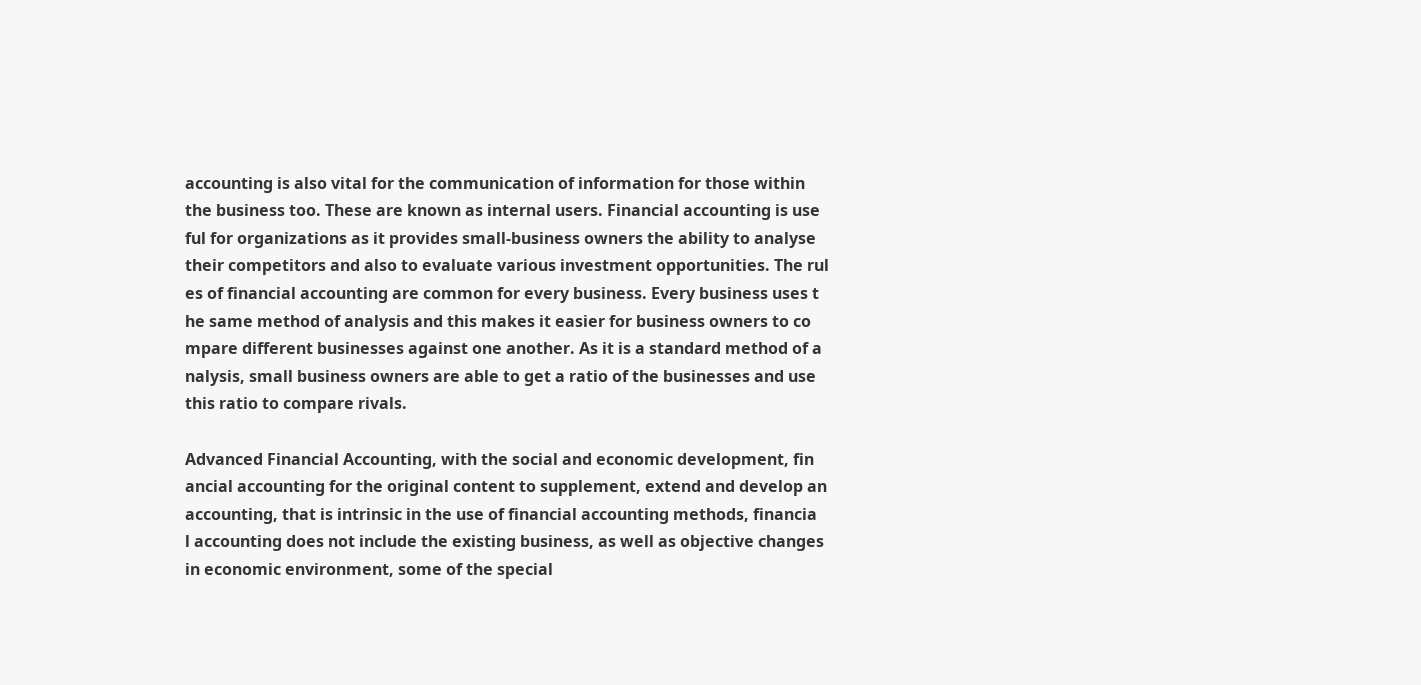accounting is also vital for the communication of information for those within
the business too. These are known as internal users. Financial accounting is use
ful for organizations as it provides small-business owners the ability to analyse
their competitors and also to evaluate various investment opportunities. The rul
es of financial accounting are common for every business. Every business uses t
he same method of analysis and this makes it easier for business owners to co
mpare different businesses against one another. As it is a standard method of a
nalysis, small business owners are able to get a ratio of the businesses and use
this ratio to compare rivals.

Advanced Financial Accounting, with the social and economic development, fin
ancial accounting for the original content to supplement, extend and develop an
accounting, that is intrinsic in the use of financial accounting methods, financia
l accounting does not include the existing business, as well as objective changes
in economic environment, some of the special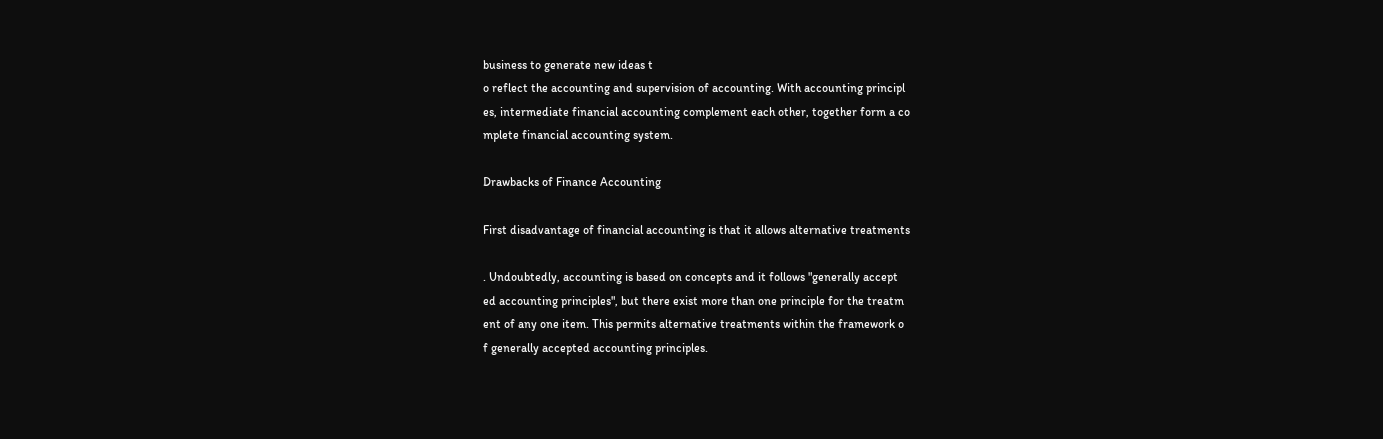business to generate new ideas t
o reflect the accounting and supervision of accounting. With accounting principl
es, intermediate financial accounting complement each other, together form a co
mplete financial accounting system.

Drawbacks of Finance Accounting

First disadvantage of financial accounting is that it allows alternative treatments

. Undoubtedly, accounting is based on concepts and it follows "generally accept
ed accounting principles", but there exist more than one principle for the treatm
ent of any one item. This permits alternative treatments within the framework o
f generally accepted accounting principles.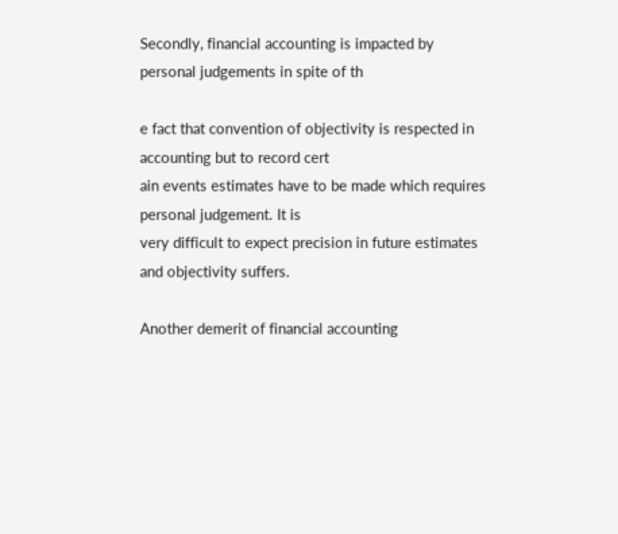Secondly, financial accounting is impacted by personal judgements in spite of th

e fact that convention of objectivity is respected in accounting but to record cert
ain events estimates have to be made which requires personal judgement. It is
very difficult to expect precision in future estimates and objectivity suffers.

Another demerit of financial accounting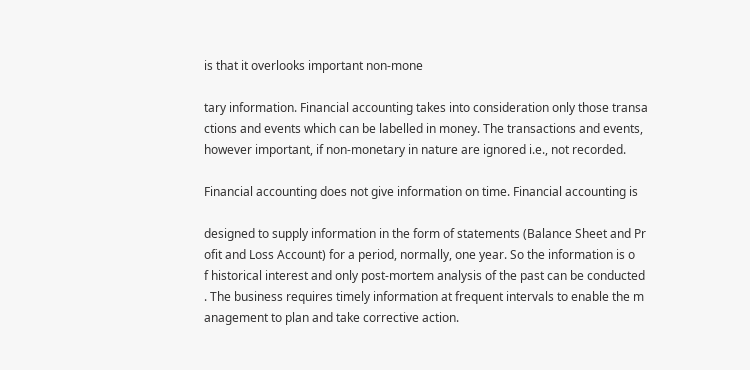is that it overlooks important non-mone

tary information. Financial accounting takes into consideration only those transa
ctions and events which can be labelled in money. The transactions and events,
however important, if non-monetary in nature are ignored i.e., not recorded.

Financial accounting does not give information on time. Financial accounting is

designed to supply information in the form of statements (Balance Sheet and Pr
ofit and Loss Account) for a period, normally, one year. So the information is o
f historical interest and only post-mortem analysis of the past can be conducted
. The business requires timely information at frequent intervals to enable the m
anagement to plan and take corrective action.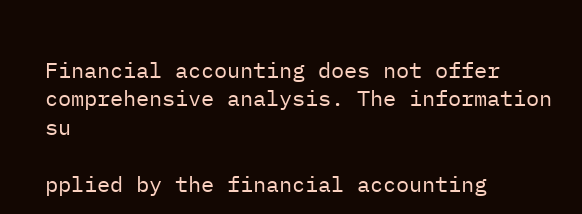Financial accounting does not offer comprehensive analysis. The information su

pplied by the financial accounting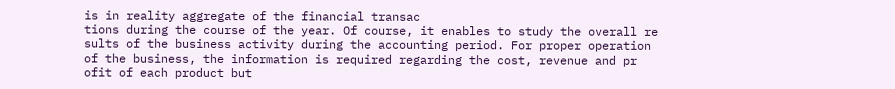is in reality aggregate of the financial transac
tions during the course of the year. Of course, it enables to study the overall re
sults of the business activity during the accounting period. For proper operation
of the business, the information is required regarding the cost, revenue and pr
ofit of each product but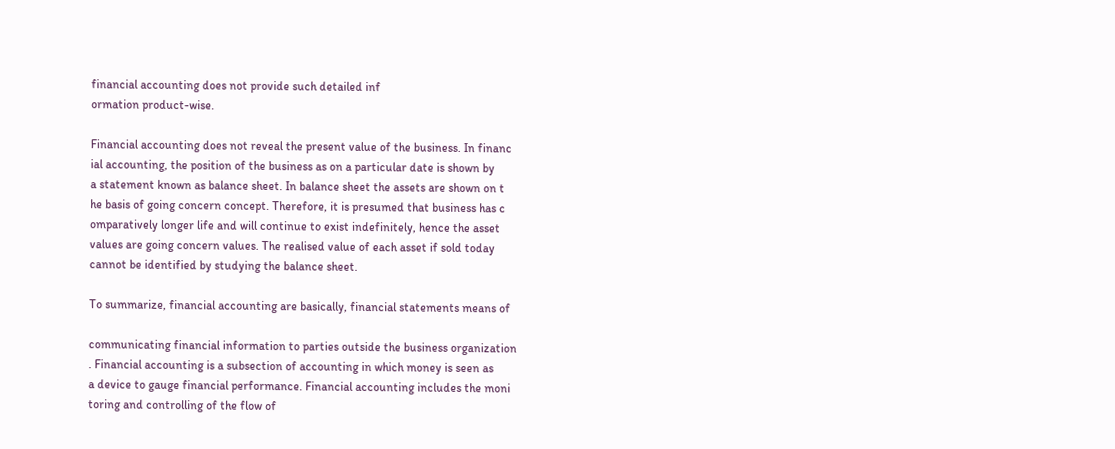financial accounting does not provide such detailed inf
ormation product-wise.

Financial accounting does not reveal the present value of the business. In financ
ial accounting, the position of the business as on a particular date is shown by
a statement known as balance sheet. In balance sheet the assets are shown on t
he basis of going concern concept. Therefore, it is presumed that business has c
omparatively longer life and will continue to exist indefinitely, hence the asset
values are going concern values. The realised value of each asset if sold today
cannot be identified by studying the balance sheet.

To summarize, financial accounting are basically, financial statements means of

communicating financial information to parties outside the business organization
. Financial accounting is a subsection of accounting in which money is seen as
a device to gauge financial performance. Financial accounting includes the moni
toring and controlling of the flow of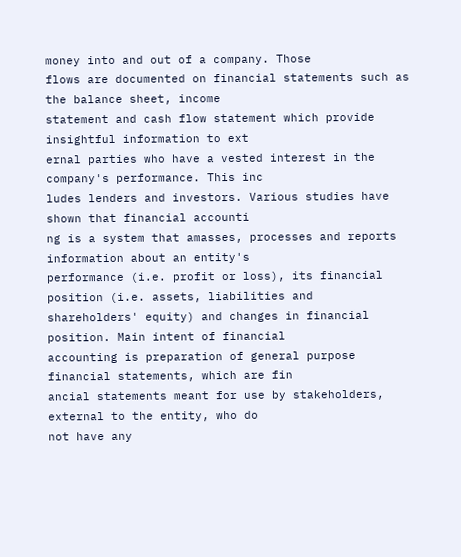money into and out of a company. Those
flows are documented on financial statements such as the balance sheet, income
statement and cash flow statement which provide insightful information to ext
ernal parties who have a vested interest in the company's performance. This inc
ludes lenders and investors. Various studies have shown that financial accounti
ng is a system that amasses, processes and reports information about an entity's
performance (i.e. profit or loss), its financial position (i.e. assets, liabilities and
shareholders' equity) and changes in financial position. Main intent of financial
accounting is preparation of general purpose financial statements, which are fin
ancial statements meant for use by stakeholders, external to the entity, who do
not have any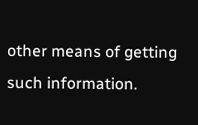other means of getting such information.